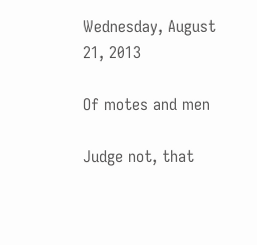Wednesday, August 21, 2013

Of motes and men

Judge not, that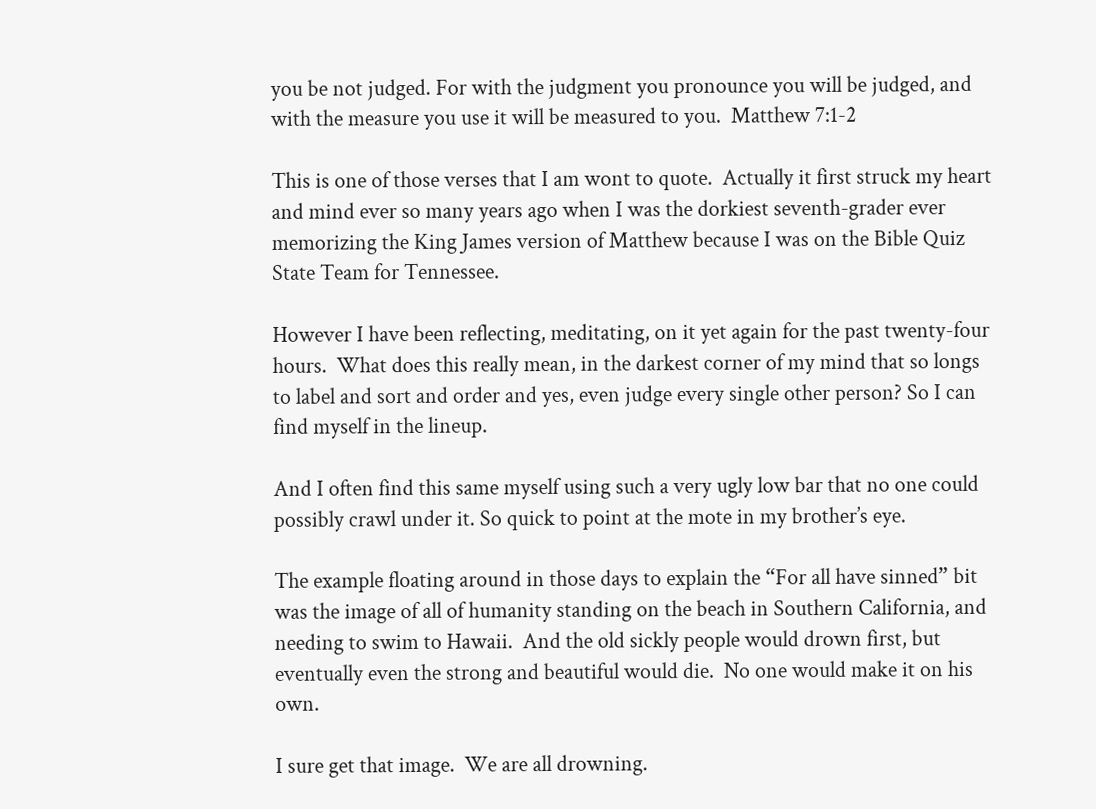you be not judged. For with the judgment you pronounce you will be judged, and with the measure you use it will be measured to you.  Matthew 7:1-2

This is one of those verses that I am wont to quote.  Actually it first struck my heart and mind ever so many years ago when I was the dorkiest seventh-grader ever memorizing the King James version of Matthew because I was on the Bible Quiz State Team for Tennessee.

However I have been reflecting, meditating, on it yet again for the past twenty-four hours.  What does this really mean, in the darkest corner of my mind that so longs to label and sort and order and yes, even judge every single other person? So I can find myself in the lineup.

And I often find this same myself using such a very ugly low bar that no one could possibly crawl under it. So quick to point at the mote in my brother’s eye.

The example floating around in those days to explain the “For all have sinned” bit was the image of all of humanity standing on the beach in Southern California, and needing to swim to Hawaii.  And the old sickly people would drown first, but eventually even the strong and beautiful would die.  No one would make it on his own.

I sure get that image.  We are all drowning.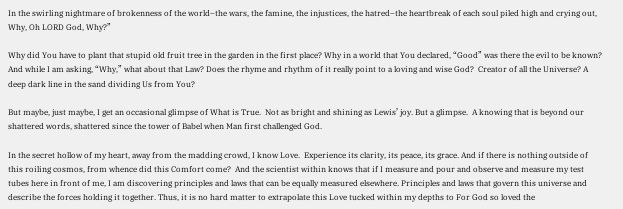In the swirling nightmare of brokenness of the world–the wars, the famine, the injustices, the hatred–the heartbreak of each soul piled high and crying out, Why, Oh LORD God, Why?”

Why did You have to plant that stupid old fruit tree in the garden in the first place? Why in a world that You declared, “Good” was there the evil to be known? And while I am asking, “Why,” what about that Law? Does the rhyme and rhythm of it really point to a loving and wise God?  Creator of all the Universe? A deep dark line in the sand dividing Us from You?

But maybe, just maybe, I get an occasional glimpse of What is True.  Not as bright and shining as Lewis’ joy. But a glimpse.  A knowing that is beyond our shattered words, shattered since the tower of Babel when Man first challenged God.

In the secret hollow of my heart, away from the madding crowd, I know Love.  Experience its clarity, its peace, its grace. And if there is nothing outside of this roiling cosmos, from whence did this Comfort come?  And the scientist within knows that if I measure and pour and observe and measure my test tubes here in front of me, I am discovering principles and laws that can be equally measured elsewhere. Principles and laws that govern this universe and describe the forces holding it together. Thus, it is no hard matter to extrapolate this Love tucked within my depths to For God so loved the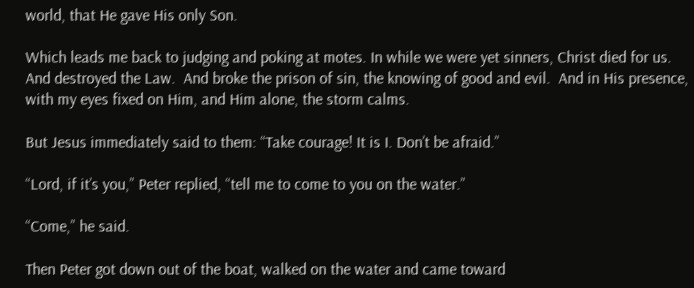world, that He gave His only Son.

Which leads me back to judging and poking at motes. In while we were yet sinners, Christ died for us.  And destroyed the Law.  And broke the prison of sin, the knowing of good and evil.  And in His presence, with my eyes fixed on Him, and Him alone, the storm calms.

But Jesus immediately said to them: “Take courage! It is I. Don’t be afraid.”

“Lord, if it’s you,” Peter replied, “tell me to come to you on the water.”

“Come,” he said.

Then Peter got down out of the boat, walked on the water and came toward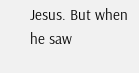Jesus. But when he saw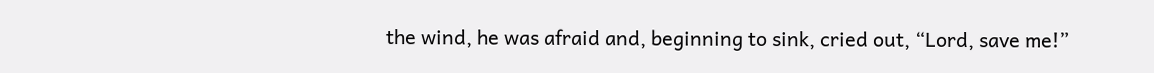the wind, he was afraid and, beginning to sink, cried out, “Lord, save me!”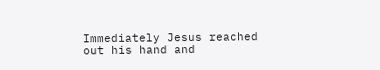Immediately Jesus reached out his hand and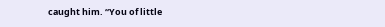caught him. “You of little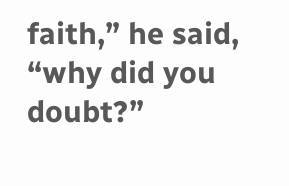faith,” he said, “why did you doubt?”